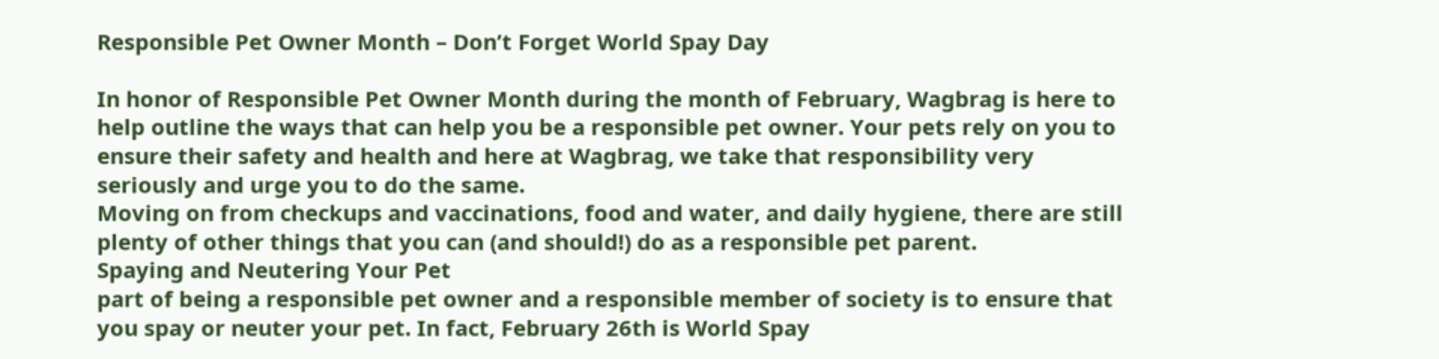Responsible Pet Owner Month – Don’t Forget World Spay Day

In honor of Responsible Pet Owner Month during the month of February, Wagbrag is here to help outline the ways that can help you be a responsible pet owner. Your pets rely on you to ensure their safety and health and here at Wagbrag, we take that responsibility very seriously and urge you to do the same.
Moving on from checkups and vaccinations, food and water, and daily hygiene, there are still plenty of other things that you can (and should!) do as a responsible pet parent.
Spaying and Neutering Your Pet
part of being a responsible pet owner and a responsible member of society is to ensure that you spay or neuter your pet. In fact, February 26th is World Spay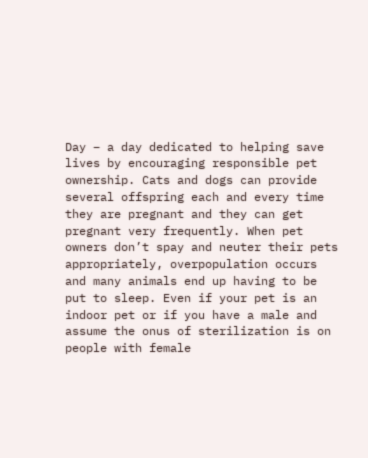Day – a day dedicated to helping save lives by encouraging responsible pet ownership. Cats and dogs can provide several offspring each and every time they are pregnant and they can get pregnant very frequently. When pet owners don’t spay and neuter their pets appropriately, overpopulation occurs and many animals end up having to be put to sleep. Even if your pet is an indoor pet or if you have a male and assume the onus of sterilization is on people with female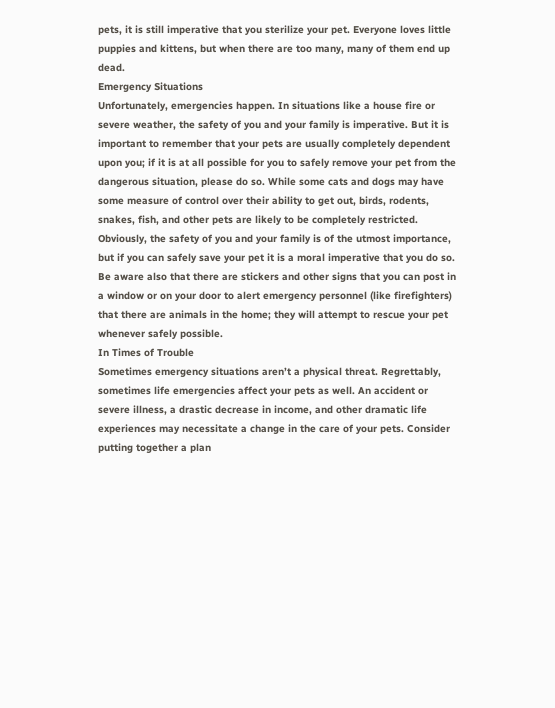pets, it is still imperative that you sterilize your pet. Everyone loves little puppies and kittens, but when there are too many, many of them end up dead.
Emergency Situations
Unfortunately, emergencies happen. In situations like a house fire or severe weather, the safety of you and your family is imperative. But it is important to remember that your pets are usually completely dependent upon you; if it is at all possible for you to safely remove your pet from the dangerous situation, please do so. While some cats and dogs may have some measure of control over their ability to get out, birds, rodents, snakes, fish, and other pets are likely to be completely restricted. Obviously, the safety of you and your family is of the utmost importance, but if you can safely save your pet it is a moral imperative that you do so. Be aware also that there are stickers and other signs that you can post in a window or on your door to alert emergency personnel (like firefighters) that there are animals in the home; they will attempt to rescue your pet whenever safely possible.
In Times of Trouble
Sometimes emergency situations aren’t a physical threat. Regrettably, sometimes life emergencies affect your pets as well. An accident or severe illness, a drastic decrease in income, and other dramatic life experiences may necessitate a change in the care of your pets. Consider putting together a plan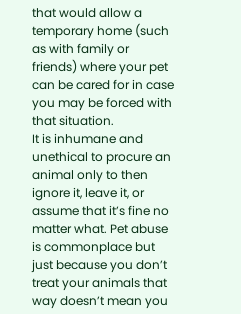that would allow a temporary home (such as with family or friends) where your pet can be cared for in case you may be forced with that situation.
It is inhumane and unethical to procure an animal only to then ignore it, leave it, or assume that it’s fine no matter what. Pet abuse is commonplace but just because you don’t treat your animals that way doesn’t mean you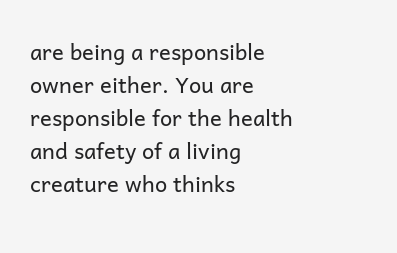are being a responsible owner either. You are responsible for the health and safety of a living creature who thinks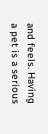and feels. Having a pet is a serious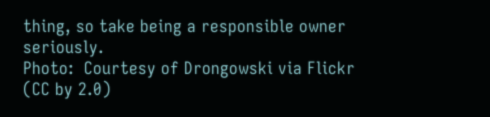thing, so take being a responsible owner seriously.
Photo:  Courtesy of Drongowski via Flickr (CC by 2.0)